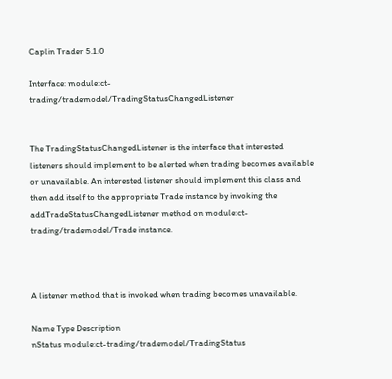Caplin Trader 5.1.0

Interface: module:ct-trading/trademodel/TradingStatusChangedListener


The TradingStatusChangedListener is the interface that interested listeners should implement to be alerted when trading becomes available or unavailable. An interested listener should implement this class and then add itself to the appropriate Trade instance by invoking the addTradeStatusChangedListener method on module:ct-trading/trademodel/Trade instance.



A listener method that is invoked when trading becomes unavailable.

Name Type Description
nStatus module:ct-trading/trademodel/TradingStatus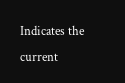Indicates the current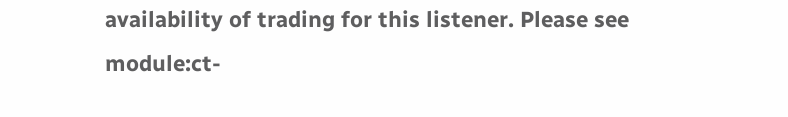availability of trading for this listener. Please see module:ct-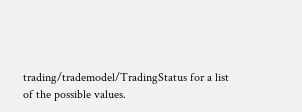trading/trademodel/TradingStatus for a list of the possible values.